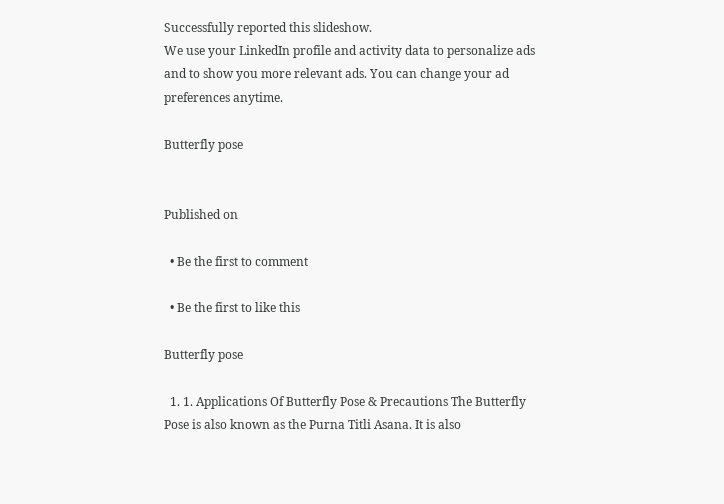Successfully reported this slideshow.
We use your LinkedIn profile and activity data to personalize ads and to show you more relevant ads. You can change your ad preferences anytime.

Butterfly pose


Published on

  • Be the first to comment

  • Be the first to like this

Butterfly pose

  1. 1. Applications Of Butterfly Pose & Precautions The Butterfly Pose is also known as the Purna Titli Asana. It is also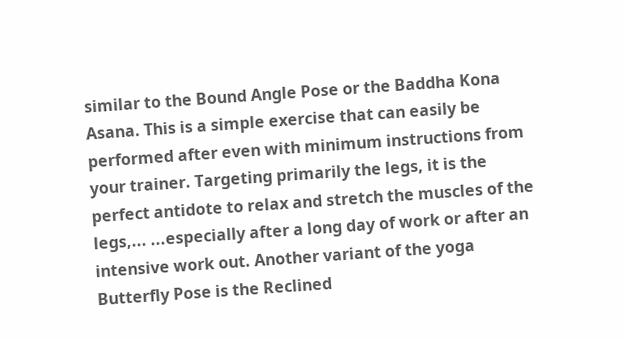similar to the Bound Angle Pose or the Baddha Kona Asana. This is a simple exercise that can easily be performed after even with minimum instructions from your trainer. Targeting primarily the legs, it is the perfect antidote to relax and stretch the muscles of the legs,... ...especially after a long day of work or after an intensive work out. Another variant of the yoga Butterfly Pose is the Reclined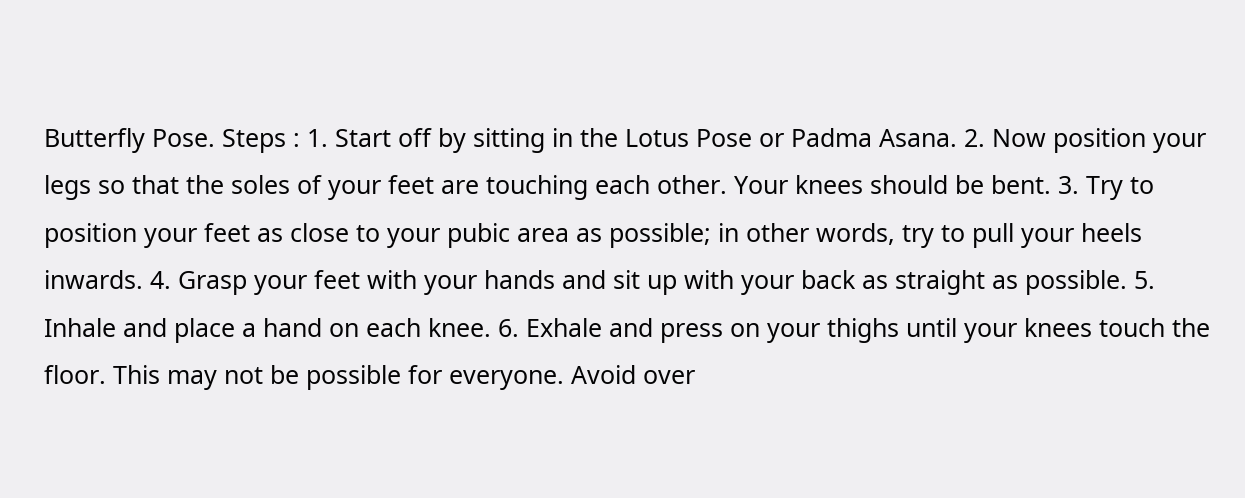Butterfly Pose. Steps : 1. Start off by sitting in the Lotus Pose or Padma Asana. 2. Now position your legs so that the soles of your feet are touching each other. Your knees should be bent. 3. Try to position your feet as close to your pubic area as possible; in other words, try to pull your heels inwards. 4. Grasp your feet with your hands and sit up with your back as straight as possible. 5. Inhale and place a hand on each knee. 6. Exhale and press on your thighs until your knees touch the floor. This may not be possible for everyone. Avoid over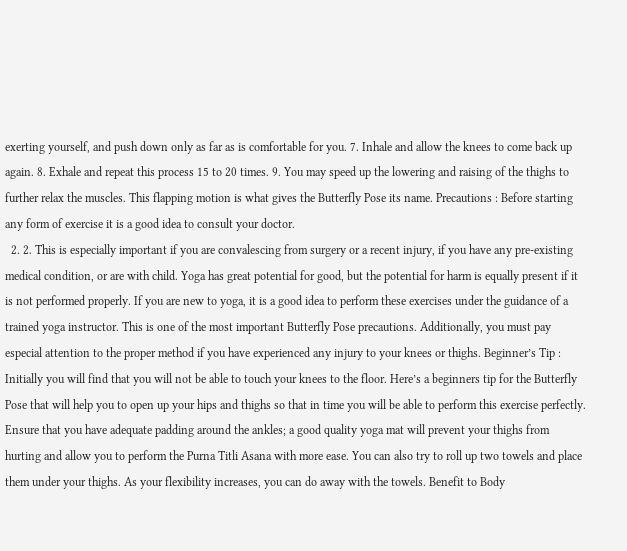exerting yourself, and push down only as far as is comfortable for you. 7. Inhale and allow the knees to come back up again. 8. Exhale and repeat this process 15 to 20 times. 9. You may speed up the lowering and raising of the thighs to further relax the muscles. This flapping motion is what gives the Butterfly Pose its name. Precautions : Before starting any form of exercise it is a good idea to consult your doctor.
  2. 2. This is especially important if you are convalescing from surgery or a recent injury, if you have any pre-existing medical condition, or are with child. Yoga has great potential for good, but the potential for harm is equally present if it is not performed properly. If you are new to yoga, it is a good idea to perform these exercises under the guidance of a trained yoga instructor. This is one of the most important Butterfly Pose precautions. Additionally, you must pay especial attention to the proper method if you have experienced any injury to your knees or thighs. Beginner’s Tip : Initially you will find that you will not be able to touch your knees to the floor. Here’s a beginners tip for the Butterfly Pose that will help you to open up your hips and thighs so that in time you will be able to perform this exercise perfectly. Ensure that you have adequate padding around the ankles; a good quality yoga mat will prevent your thighs from hurting and allow you to perform the Purna Titli Asana with more ease. You can also try to roll up two towels and place them under your thighs. As your flexibility increases, you can do away with the towels. Benefit to Body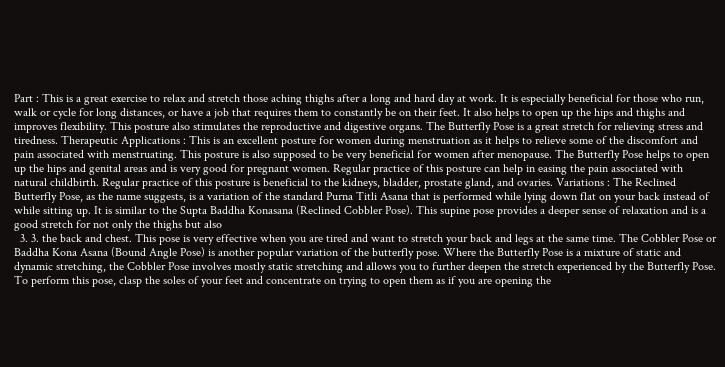Part : This is a great exercise to relax and stretch those aching thighs after a long and hard day at work. It is especially beneficial for those who run, walk or cycle for long distances, or have a job that requires them to constantly be on their feet. It also helps to open up the hips and thighs and improves flexibility. This posture also stimulates the reproductive and digestive organs. The Butterfly Pose is a great stretch for relieving stress and tiredness. Therapeutic Applications : This is an excellent posture for women during menstruation as it helps to relieve some of the discomfort and pain associated with menstruating. This posture is also supposed to be very beneficial for women after menopause. The Butterfly Pose helps to open up the hips and genital areas and is very good for pregnant women. Regular practice of this posture can help in easing the pain associated with natural childbirth. Regular practice of this posture is beneficial to the kidneys, bladder, prostate gland, and ovaries. Variations : The Reclined Butterfly Pose, as the name suggests, is a variation of the standard Purna Titli Asana that is performed while lying down flat on your back instead of while sitting up. It is similar to the Supta Baddha Konasana (Reclined Cobbler Pose). This supine pose provides a deeper sense of relaxation and is a good stretch for not only the thighs but also
  3. 3. the back and chest. This pose is very effective when you are tired and want to stretch your back and legs at the same time. The Cobbler Pose or Baddha Kona Asana (Bound Angle Pose) is another popular variation of the butterfly pose. Where the Butterfly Pose is a mixture of static and dynamic stretching, the Cobbler Pose involves mostly static stretching and allows you to further deepen the stretch experienced by the Butterfly Pose. To perform this pose, clasp the soles of your feet and concentrate on trying to open them as if you are opening the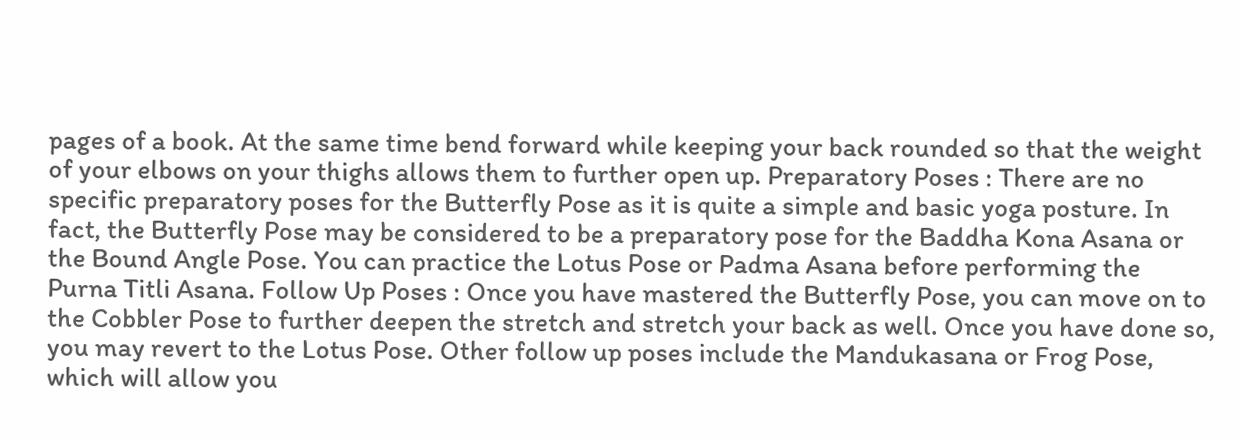pages of a book. At the same time bend forward while keeping your back rounded so that the weight of your elbows on your thighs allows them to further open up. Preparatory Poses : There are no specific preparatory poses for the Butterfly Pose as it is quite a simple and basic yoga posture. In fact, the Butterfly Pose may be considered to be a preparatory pose for the Baddha Kona Asana or the Bound Angle Pose. You can practice the Lotus Pose or Padma Asana before performing the Purna Titli Asana. Follow Up Poses : Once you have mastered the Butterfly Pose, you can move on to the Cobbler Pose to further deepen the stretch and stretch your back as well. Once you have done so, you may revert to the Lotus Pose. Other follow up poses include the Mandukasana or Frog Pose, which will allow you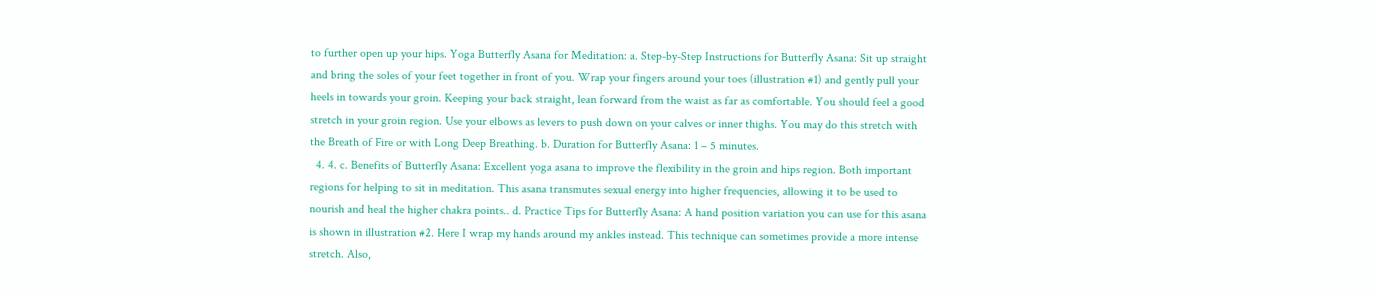to further open up your hips. Yoga Butterfly Asana for Meditation: a. Step-by-Step Instructions for Butterfly Asana: Sit up straight and bring the soles of your feet together in front of you. Wrap your fingers around your toes (illustration #1) and gently pull your heels in towards your groin. Keeping your back straight, lean forward from the waist as far as comfortable. You should feel a good stretch in your groin region. Use your elbows as levers to push down on your calves or inner thighs. You may do this stretch with the Breath of Fire or with Long Deep Breathing. b. Duration for Butterfly Asana: 1 – 5 minutes.
  4. 4. c. Benefits of Butterfly Asana: Excellent yoga asana to improve the flexibility in the groin and hips region. Both important regions for helping to sit in meditation. This asana transmutes sexual energy into higher frequencies, allowing it to be used to nourish and heal the higher chakra points.. d. Practice Tips for Butterfly Asana: A hand position variation you can use for this asana is shown in illustration #2. Here I wrap my hands around my ankles instead. This technique can sometimes provide a more intense stretch. Also,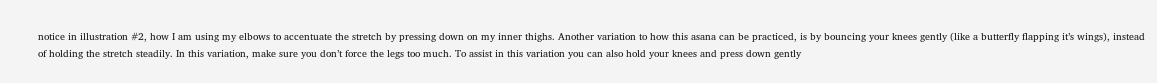notice in illustration #2, how I am using my elbows to accentuate the stretch by pressing down on my inner thighs. Another variation to how this asana can be practiced, is by bouncing your knees gently (like a butterfly flapping it’s wings), instead of holding the stretch steadily. In this variation, make sure you don’t force the legs too much. To assist in this variation you can also hold your knees and press down gently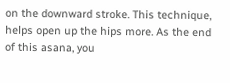on the downward stroke. This technique, helps open up the hips more. As the end of this asana, you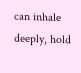can inhale deeply, hold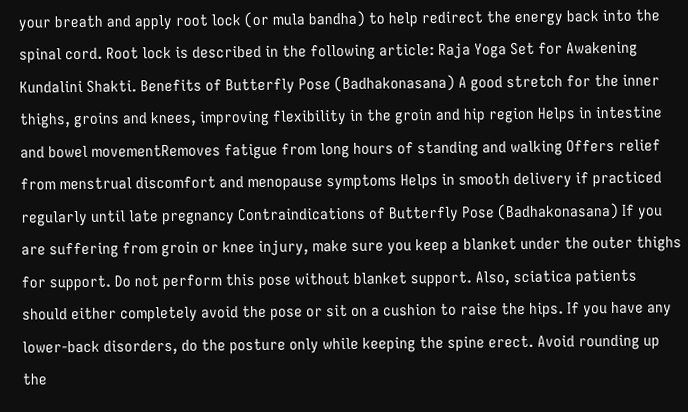your breath and apply root lock (or mula bandha) to help redirect the energy back into the spinal cord. Root lock is described in the following article: Raja Yoga Set for Awakening Kundalini Shakti. Benefits of Butterfly Pose (Badhakonasana) A good stretch for the inner thighs, groins and knees, improving flexibility in the groin and hip region Helps in intestine and bowel movementRemoves fatigue from long hours of standing and walking Offers relief from menstrual discomfort and menopause symptoms Helps in smooth delivery if practiced regularly until late pregnancy Contraindications of Butterfly Pose (Badhakonasana) If you are suffering from groin or knee injury, make sure you keep a blanket under the outer thighs for support. Do not perform this pose without blanket support. Also, sciatica patients should either completely avoid the pose or sit on a cushion to raise the hips. If you have any lower-back disorders, do the posture only while keeping the spine erect. Avoid rounding up the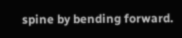spine by bending forward.